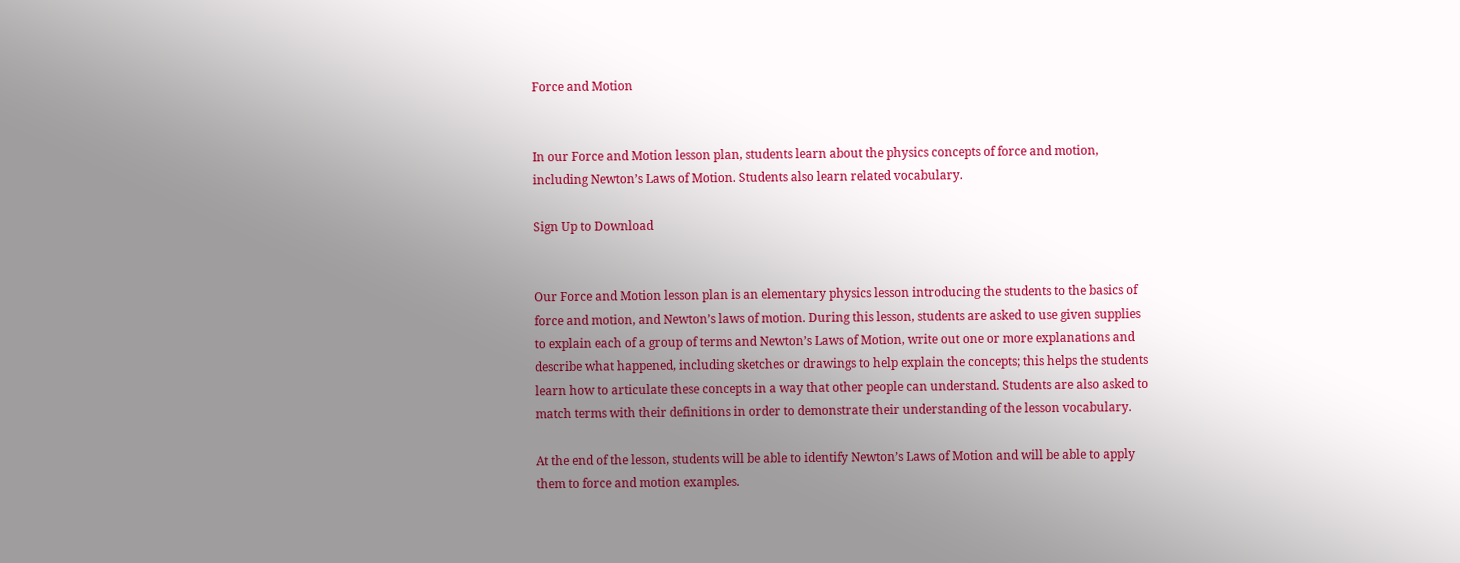Force and Motion


In our Force and Motion lesson plan, students learn about the physics concepts of force and motion, including Newton’s Laws of Motion. Students also learn related vocabulary.

Sign Up to Download


Our Force and Motion lesson plan is an elementary physics lesson introducing the students to the basics of force and motion, and Newton’s laws of motion. During this lesson, students are asked to use given supplies to explain each of a group of terms and Newton’s Laws of Motion, write out one or more explanations and describe what happened, including sketches or drawings to help explain the concepts; this helps the students learn how to articulate these concepts in a way that other people can understand. Students are also asked to match terms with their definitions in order to demonstrate their understanding of the lesson vocabulary.

At the end of the lesson, students will be able to identify Newton’s Laws of Motion and will be able to apply them to force and motion examples.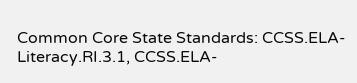Common Core State Standards: CCSS.ELA-Literacy.RI.3.1, CCSS.ELA-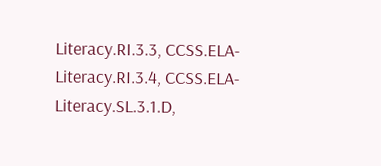Literacy.RI.3.3, CCSS.ELA-Literacy.RI.3.4, CCSS.ELA-Literacy.SL.3.1.D,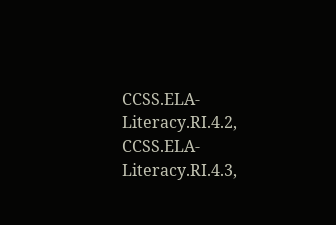CCSS.ELA-Literacy.RI.4.2, CCSS.ELA-Literacy.RI.4.3,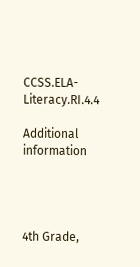CCSS.ELA-Literacy.RI.4.4

Additional information




4th Grade,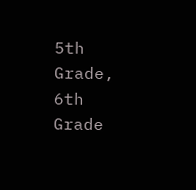5th Grade, 6th Grade